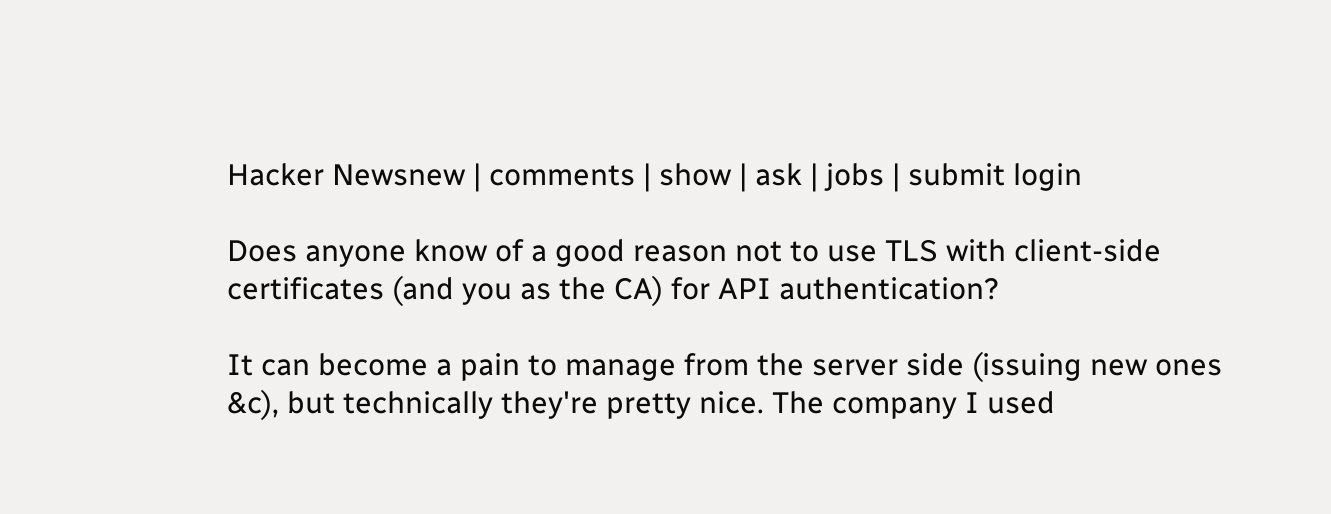Hacker Newsnew | comments | show | ask | jobs | submit login

Does anyone know of a good reason not to use TLS with client-side certificates (and you as the CA) for API authentication?

It can become a pain to manage from the server side (issuing new ones &c), but technically they're pretty nice. The company I used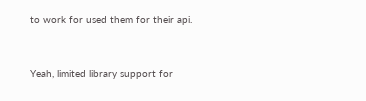to work for used them for their api.


Yeah, limited library support for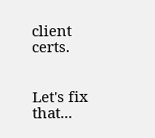client certs.


Let's fix that...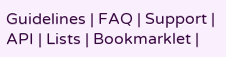Guidelines | FAQ | Support | API | Lists | Bookmarklet |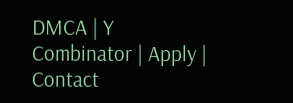DMCA | Y Combinator | Apply | Contact